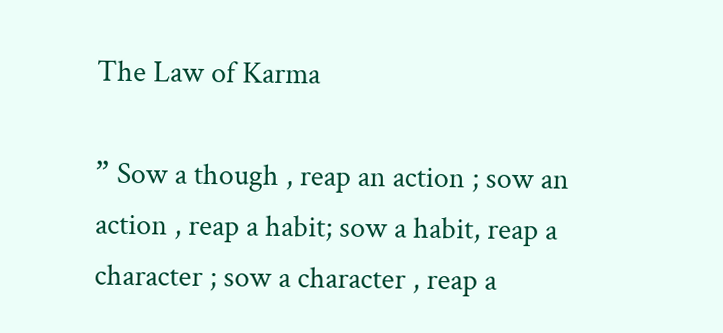The Law of Karma

” Sow a though , reap an action ; sow an action , reap a habit; sow a habit, reap a character ; sow a character , reap a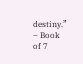destiny.” – Book of 7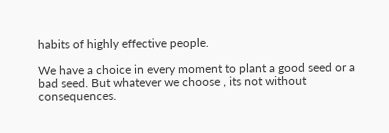habits of highly effective people.

We have a choice in every moment to plant a good seed or a bad seed. But whatever we choose , its not without consequences.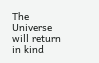The Universe will return in kind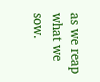as we reap what we sow.